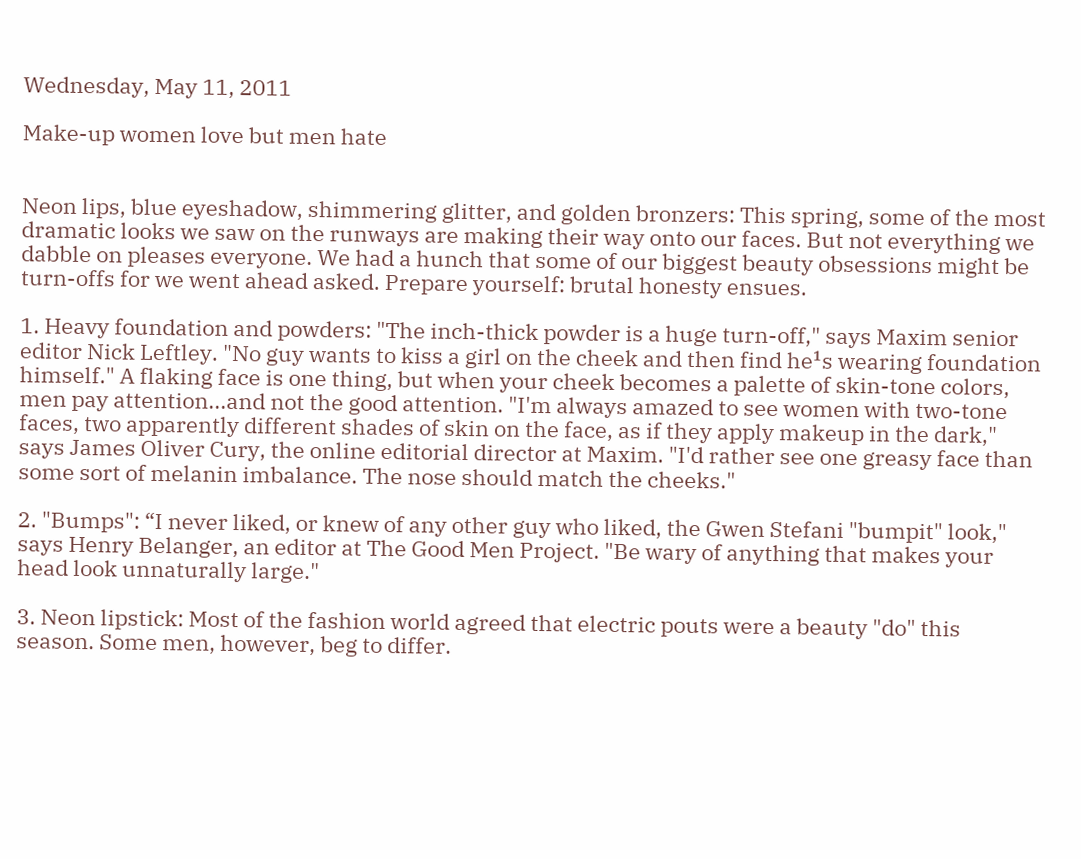Wednesday, May 11, 2011

Make-up women love but men hate


Neon lips, blue eyeshadow, shimmering glitter, and golden bronzers: This spring, some of the most dramatic looks we saw on the runways are making their way onto our faces. But not everything we dabble on pleases everyone. We had a hunch that some of our biggest beauty obsessions might be turn-offs for we went ahead asked. Prepare yourself: brutal honesty ensues.

1. Heavy foundation and powders: "The inch-thick powder is a huge turn-off," says Maxim senior editor Nick Leftley. "No guy wants to kiss a girl on the cheek and then find he¹s wearing foundation himself." A flaking face is one thing, but when your cheek becomes a palette of skin-tone colors, men pay attention...and not the good attention. "I'm always amazed to see women with two-tone faces, two apparently different shades of skin on the face, as if they apply makeup in the dark," says James Oliver Cury, the online editorial director at Maxim. "I'd rather see one greasy face than some sort of melanin imbalance. The nose should match the cheeks."

2. "Bumps": “I never liked, or knew of any other guy who liked, the Gwen Stefani "bumpit" look," says Henry Belanger, an editor at The Good Men Project. "Be wary of anything that makes your head look unnaturally large."

3. Neon lipstick: Most of the fashion world agreed that electric pouts were a beauty "do" this season. Some men, however, beg to differ.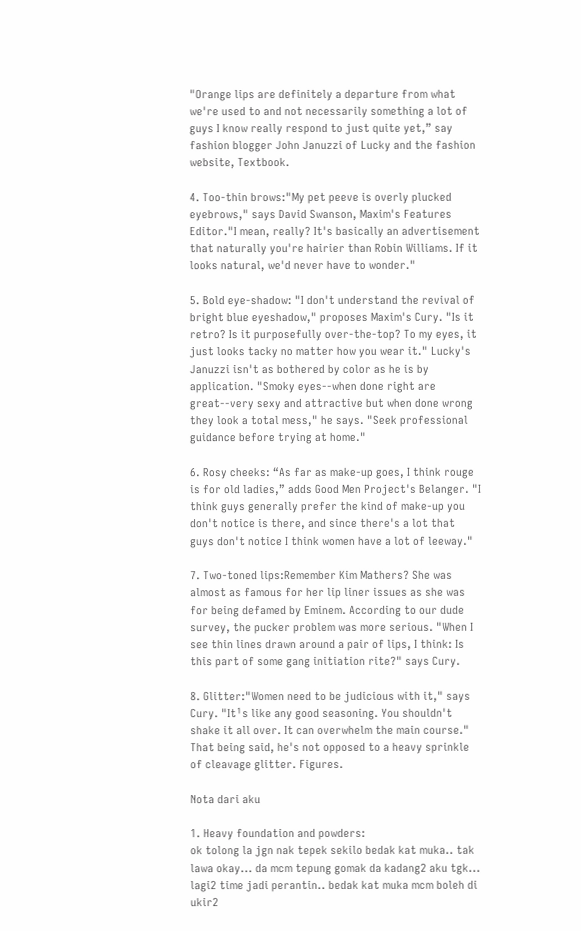"Orange lips are definitely a departure from what we're used to and not necessarily something a lot of guys I know really respond to just quite yet,” say fashion blogger John Januzzi of Lucky and the fashion website, Textbook.

4. Too-thin brows:"My pet peeve is overly plucked eyebrows," says David Swanson, Maxim's Features Editor."I mean, really? It's basically an advertisement that naturally you're hairier than Robin Williams. If it looks natural, we'd never have to wonder."

5. Bold eye-shadow: "I don't understand the revival of bright blue eyeshadow," proposes Maxim's Cury. "Is it retro? Is it purposefully over-the-top? To my eyes, it just looks tacky no matter how you wear it." Lucky's Januzzi isn't as bothered by color as he is by application. "Smoky eyes--when done right are great--very sexy and attractive but when done wrong they look a total mess," he says. "Seek professional guidance before trying at home."

6. Rosy cheeks: “As far as make-up goes, I think rouge is for old ladies,” adds Good Men Project's Belanger. "I think guys generally prefer the kind of make-up you don't notice is there, and since there's a lot that guys don't notice I think women have a lot of leeway."

7. Two-toned lips:Remember Kim Mathers? She was almost as famous for her lip liner issues as she was for being defamed by Eminem. According to our dude survey, the pucker problem was more serious. "When I see thin lines drawn around a pair of lips, I think: Is this part of some gang initiation rite?" says Cury.

8. Glitter:"Women need to be judicious with it," says Cury. "It¹s like any good seasoning. You shouldn't shake it all over. It can overwhelm the main course." That being said, he's not opposed to a heavy sprinkle of cleavage glitter. Figures.

Nota dari aku

1. Heavy foundation and powders:
ok tolong la jgn nak tepek sekilo bedak kat muka.. tak lawa okay... da mcm tepung gomak da kadang2 aku tgk... lagi2 time jadi perantin.. bedak kat muka mcm boleh di ukir2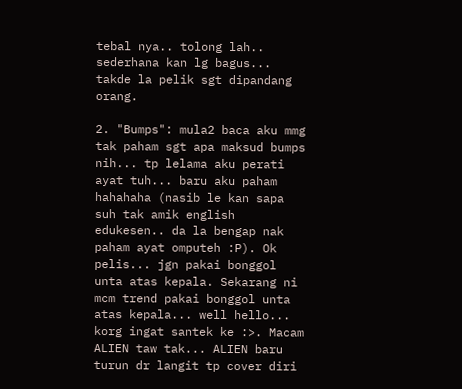tebal nya.. tolong lah.. sederhana kan lg bagus... takde la pelik sgt dipandang orang.

2. "Bumps": mula2 baca aku mmg tak paham sgt apa maksud bumps nih... tp lelama aku perati ayat tuh... baru aku paham hahahaha (nasib le kan sapa suh tak amik english edukesen.. da la bengap nak paham ayat omputeh :P). Ok pelis... jgn pakai bonggol unta atas kepala. Sekarang ni mcm trend pakai bonggol unta atas kepala... well hello... korg ingat santek ke :>. Macam ALIEN taw tak... ALIEN baru turun dr langit tp cover diri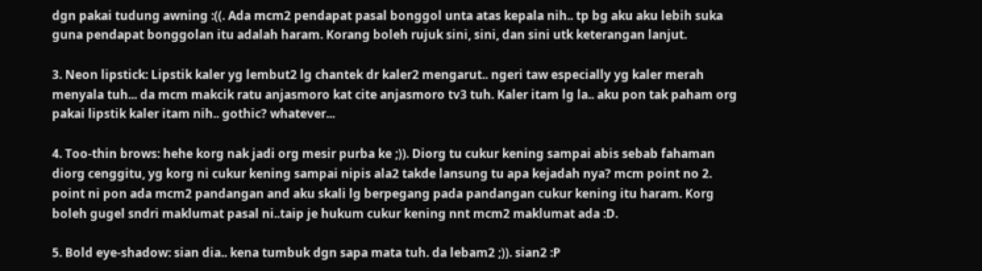dgn pakai tudung awning :((. Ada mcm2 pendapat pasal bonggol unta atas kepala nih.. tp bg aku aku lebih suka guna pendapat bonggolan itu adalah haram. Korang boleh rujuk sini, sini, dan sini utk keterangan lanjut.

3. Neon lipstick: Lipstik kaler yg lembut2 lg chantek dr kaler2 mengarut.. ngeri taw especially yg kaler merah menyala tuh... da mcm makcik ratu anjasmoro kat cite anjasmoro tv3 tuh. Kaler itam lg la.. aku pon tak paham org pakai lipstik kaler itam nih.. gothic? whatever...

4. Too-thin brows: hehe korg nak jadi org mesir purba ke ;)). Diorg tu cukur kening sampai abis sebab fahaman diorg cenggitu, yg korg ni cukur kening sampai nipis ala2 takde lansung tu apa kejadah nya? mcm point no 2. point ni pon ada mcm2 pandangan and aku skali lg berpegang pada pandangan cukur kening itu haram. Korg boleh gugel sndri maklumat pasal ni..taip je hukum cukur kening nnt mcm2 maklumat ada :D.

5. Bold eye-shadow: sian dia.. kena tumbuk dgn sapa mata tuh. da lebam2 ;)). sian2 :P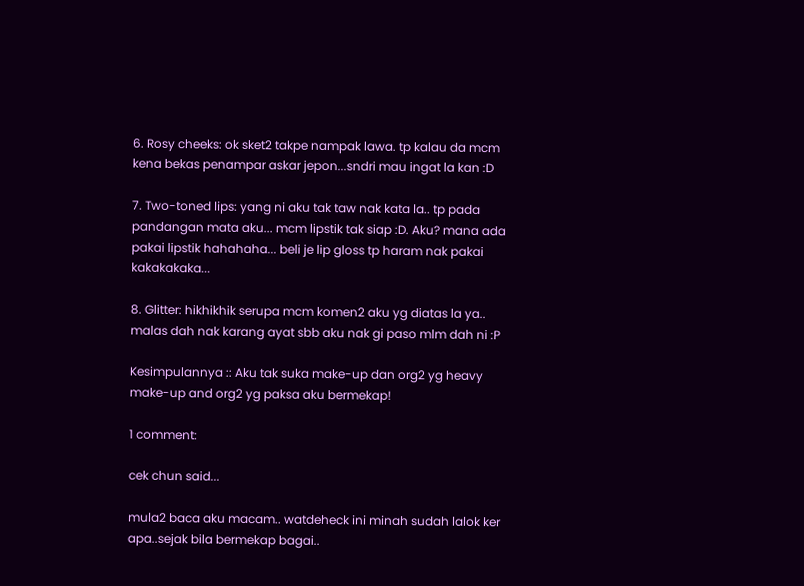6. Rosy cheeks: ok sket2 takpe nampak lawa. tp kalau da mcm kena bekas penampar askar jepon...sndri mau ingat la kan :D

7. Two-toned lips: yang ni aku tak taw nak kata la.. tp pada pandangan mata aku... mcm lipstik tak siap :D. Aku? mana ada pakai lipstik hahahaha... beli je lip gloss tp haram nak pakai kakakakaka...

8. Glitter: hikhikhik serupa mcm komen2 aku yg diatas la ya.. malas dah nak karang ayat sbb aku nak gi paso mlm dah ni :P

Kesimpulannya :: Aku tak suka make-up dan org2 yg heavy make-up and org2 yg paksa aku bermekap!

1 comment:

cek chun said...

mula2 baca aku macam.. watdeheck ini minah sudah lalok ker apa..sejak bila bermekap bagai..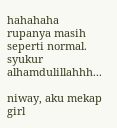hahahaha
rupanya masih seperti normal. syukur alhamdulillahhh...

niway, aku mekap girl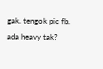gak. tengok pic fb. ada heavy tak?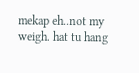mekap eh..not my weigh. hat tu hang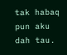tak habaq pun aku dah tau.